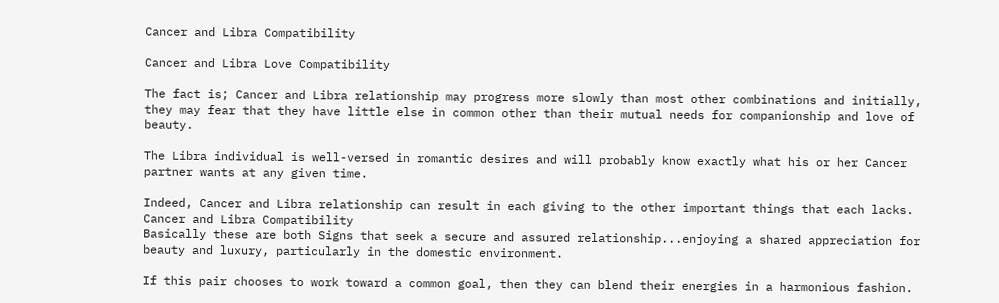Cancer and Libra Compatibility

Cancer and Libra Love Compatibility

The fact is; Cancer and Libra relationship may progress more slowly than most other combinations and initially, they may fear that they have little else in common other than their mutual needs for companionship and love of beauty.

The Libra individual is well-versed in romantic desires and will probably know exactly what his or her Cancer partner wants at any given time.

Indeed, Cancer and Libra relationship can result in each giving to the other important things that each lacks.
Cancer and Libra Compatibility
Basically these are both Signs that seek a secure and assured relationship...enjoying a shared appreciation for beauty and luxury, particularly in the domestic environment.

If this pair chooses to work toward a common goal, then they can blend their energies in a harmonious fashion.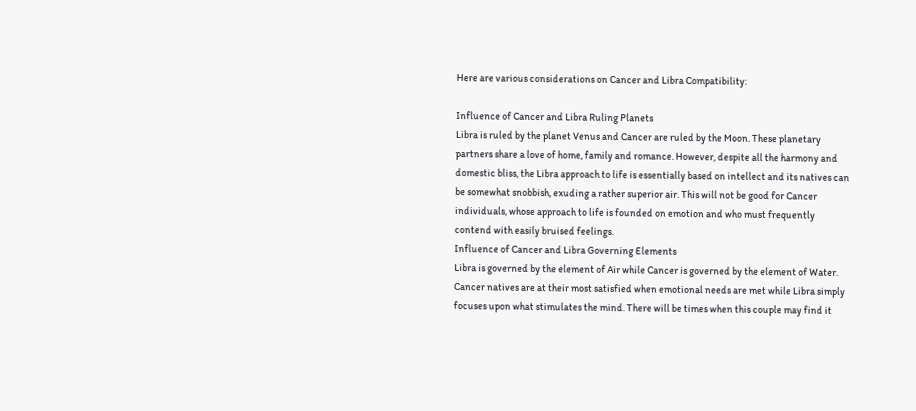Here are various considerations on Cancer and Libra Compatibility:

Influence of Cancer and Libra Ruling Planets
Libra is ruled by the planet Venus and Cancer are ruled by the Moon. These planetary partners share a love of home, family and romance. However, despite all the harmony and domestic bliss, the Libra approach to life is essentially based on intellect and its natives can be somewhat snobbish, exuding a rather superior air. This will not be good for Cancer individuals, whose approach to life is founded on emotion and who must frequently contend with easily bruised feelings.
Influence of Cancer and Libra Governing Elements
Libra is governed by the element of Air while Cancer is governed by the element of Water. Cancer natives are at their most satisfied when emotional needs are met while Libra simply focuses upon what stimulates the mind. There will be times when this couple may find it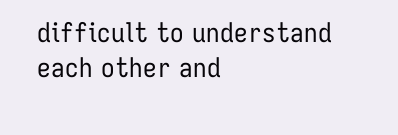difficult to understand each other and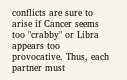conflicts are sure to arise if Cancer seems too "crabby" or Libra appears too provocative. Thus, each partner must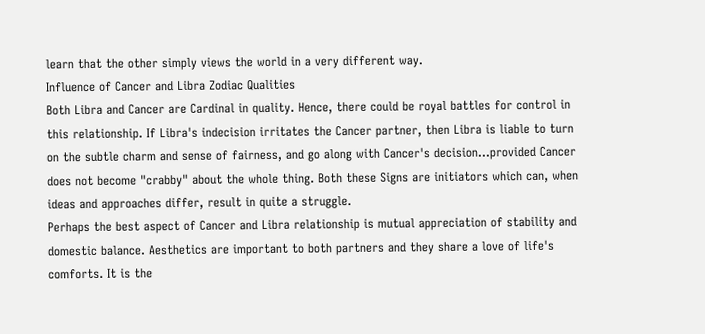learn that the other simply views the world in a very different way.
Influence of Cancer and Libra Zodiac Qualities
Both Libra and Cancer are Cardinal in quality. Hence, there could be royal battles for control in this relationship. If Libra's indecision irritates the Cancer partner, then Libra is liable to turn on the subtle charm and sense of fairness, and go along with Cancer's decision...provided Cancer does not become "crabby" about the whole thing. Both these Signs are initiators which can, when ideas and approaches differ, result in quite a struggle.
Perhaps the best aspect of Cancer and Libra relationship is mutual appreciation of stability and domestic balance. Aesthetics are important to both partners and they share a love of life's comforts. It is the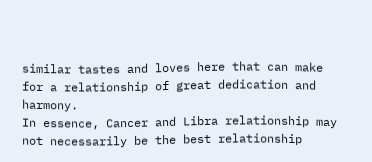similar tastes and loves here that can make for a relationship of great dedication and harmony.
In essence, Cancer and Libra relationship may not necessarily be the best relationship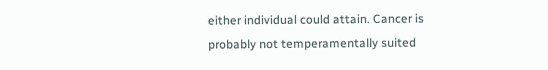either individual could attain. Cancer is probably not temperamentally suited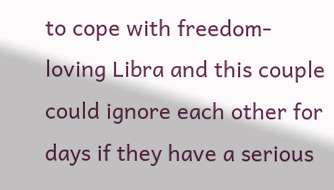to cope with freedom-loving Libra and this couple could ignore each other for days if they have a serious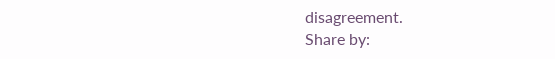disagreement.
Share by: